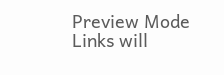Preview Mode Links will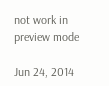not work in preview mode

Jun 24, 2014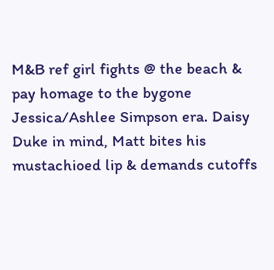M&B ref girl fights @ the beach & pay homage to the bygone Jessica/Ashlee Simpson era. Daisy Duke in mind, Matt bites his mustachioed lip & demands cutoffs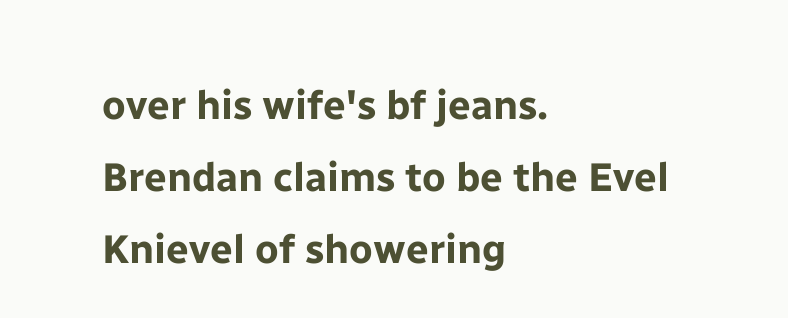over his wife's bf jeans. Brendan claims to be the Evel Knievel of showering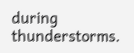during thunderstorms.